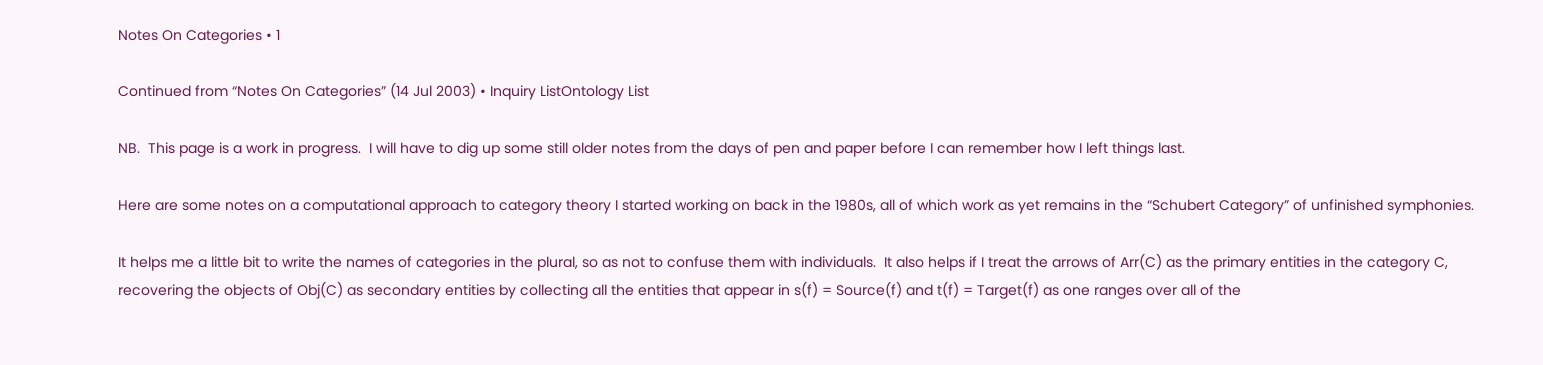Notes On Categories • 1

Continued from “Notes On Categories” (14 Jul 2003) • Inquiry ListOntology List

NB.  This page is a work in progress.  I will have to dig up some still older notes from the days of pen and paper before I can remember how I left things last.

Here are some notes on a computational approach to category theory I started working on back in the 1980s, all of which work as yet remains in the “Schubert Category” of unfinished symphonies.

It helps me a little bit to write the names of categories in the plural, so as not to confuse them with individuals.  It also helps if I treat the arrows of Arr(C) as the primary entities in the category C, recovering the objects of Obj(C) as secondary entities by collecting all the entities that appear in s(f) = Source(f) and t(f) = Target(f) as one ranges over all of the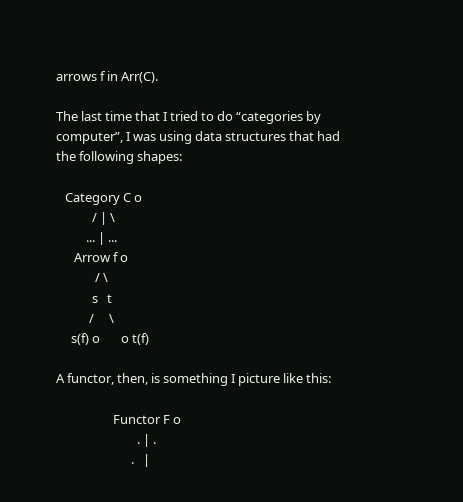arrows f in Arr(C).

The last time that I tried to do “categories by computer”, I was using data structures that had the following shapes:

   Category C o
            / | \
          ... | ...
      Arrow f o
             / \
            s   t
           /     \
     s(f) o       o t(f)

A functor, then, is something I picture like this:

                   Functor F o
                           . | .
                         .   |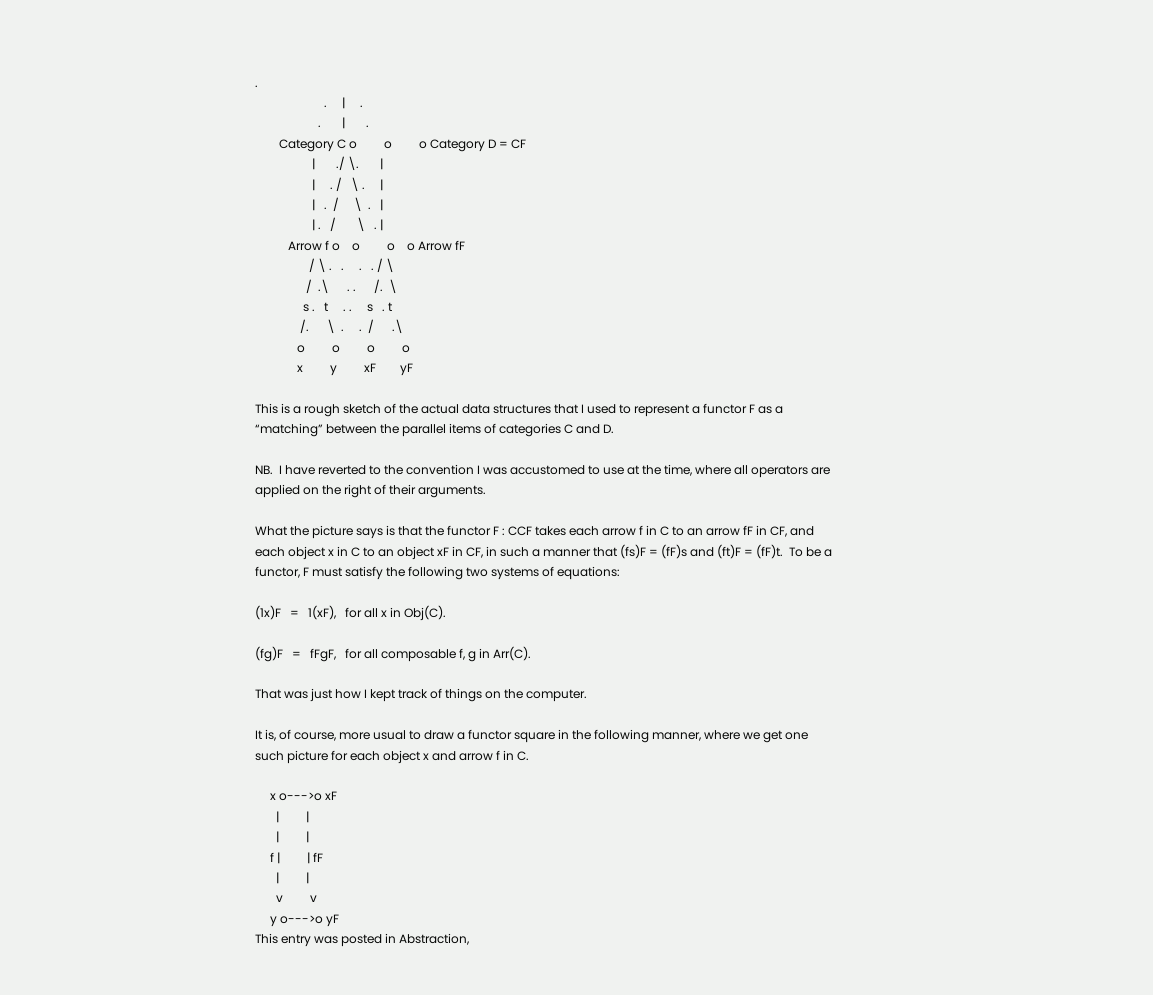.
                       .     |     .
                     .       |       .
        Category C o         o         o Category D = CF
                   |       ./ \.       |
                   |     . /   \ .     |
                   |   .  /     \  .   |
                   | .   /       \   . |
           Arrow f o    o         o    o Arrow fF
                  / \ .   .     .   . / \
                 /  .\      . .      /.  \
                s .   t     . .     s   . t
               /.      \  .     .  /      .\
              o         o         o         o
              x         y         xF        yF

This is a rough sketch of the actual data structures that I used to represent a functor F as a “matching” between the parallel items of categories C and D.

NB.  I have reverted to the convention I was accustomed to use at the time, where all operators are applied on the right of their arguments.

What the picture says is that the functor F : CCF takes each arrow f in C to an arrow fF in CF, and each object x in C to an object xF in CF, in such a manner that (fs)F = (fF)s and (ft)F = (fF)t.  To be a functor, F must satisfy the following two systems of equations:

(1x)F   =   1(xF),   for all x in Obj(C).

(fg)F   =   fFgF,   for all composable f, g in Arr(C).

That was just how I kept track of things on the computer.

It is, of course, more usual to draw a functor square in the following manner, where we get one such picture for each object x and arrow f in C.

     x o--->o xF
       |         |
       |         |
     f |         | fF
       |         |
       v         v
     y o--->o yF
This entry was posted in Abstraction,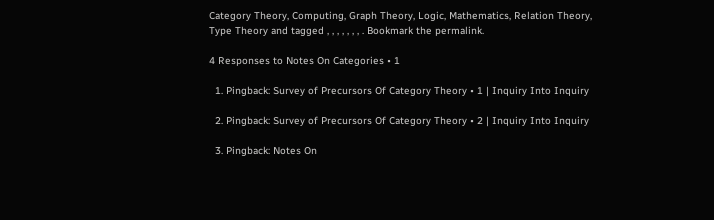Category Theory, Computing, Graph Theory, Logic, Mathematics, Relation Theory, Type Theory and tagged , , , , , , , . Bookmark the permalink.

4 Responses to Notes On Categories • 1

  1. Pingback: Survey of Precursors Of Category Theory • 1 | Inquiry Into Inquiry

  2. Pingback: Survey of Precursors Of Category Theory • 2 | Inquiry Into Inquiry

  3. Pingback: Notes On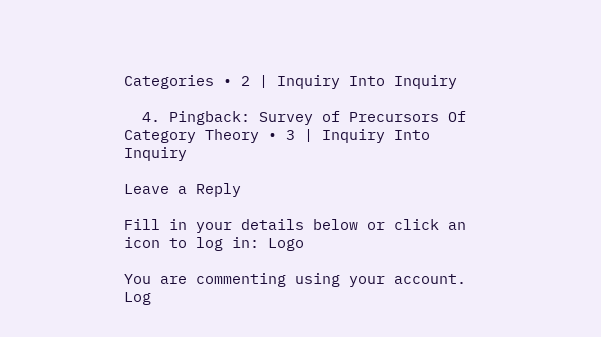Categories • 2 | Inquiry Into Inquiry

  4. Pingback: Survey of Precursors Of Category Theory • 3 | Inquiry Into Inquiry

Leave a Reply

Fill in your details below or click an icon to log in: Logo

You are commenting using your account. Log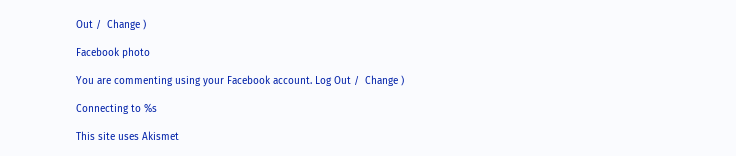Out /  Change )

Facebook photo

You are commenting using your Facebook account. Log Out /  Change )

Connecting to %s

This site uses Akismet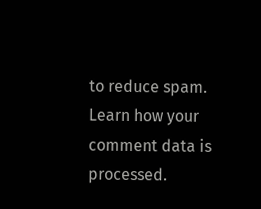to reduce spam. Learn how your comment data is processed.